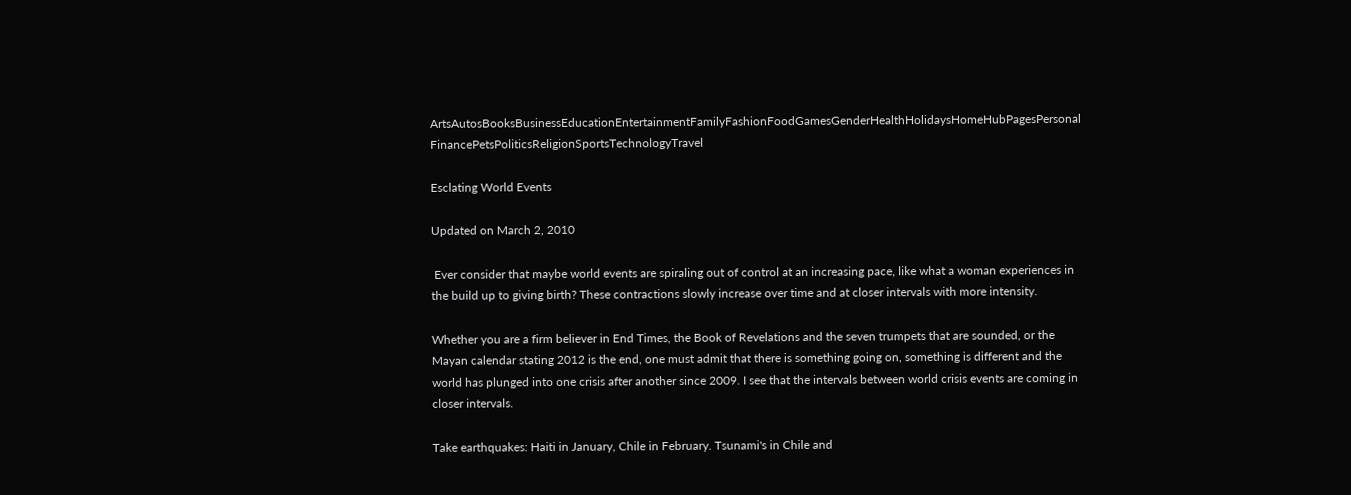ArtsAutosBooksBusinessEducationEntertainmentFamilyFashionFoodGamesGenderHealthHolidaysHomeHubPagesPersonal FinancePetsPoliticsReligionSportsTechnologyTravel

Esclating World Events

Updated on March 2, 2010

 Ever consider that maybe world events are spiraling out of control at an increasing pace, like what a woman experiences in the build up to giving birth? These contractions slowly increase over time and at closer intervals with more intensity.

Whether you are a firm believer in End Times, the Book of Revelations and the seven trumpets that are sounded, or the Mayan calendar stating 2012 is the end, one must admit that there is something going on, something is different and the world has plunged into one crisis after another since 2009. I see that the intervals between world crisis events are coming in closer intervals.

Take earthquakes: Haiti in January, Chile in February. Tsunami's in Chile and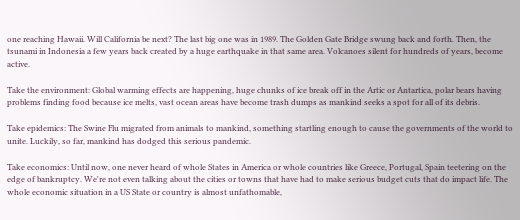one reaching Hawaii. Will California be next? The last big one was in 1989. The Golden Gate Bridge swung back and forth. Then, the tsunami in Indonesia a few years back created by a huge earthquake in that same area. Volcanoes silent for hundreds of years, become active.

Take the environment: Global warming effects are happening, huge chunks of ice break off in the Artic or Antartica, polar bears having problems finding food because ice melts, vast ocean areas have become trash dumps as mankind seeks a spot for all of its debris.

Take epidemics: The Swine Flu migrated from animals to mankind, something startling enough to cause the governments of the world to unite. Luckily, so far, mankind has dodged this serious pandemic.

Take economics: Until now, one never heard of whole States in America or whole countries like Greece, Portugal, Spain teetering on the edge of bankruptcy. We're not even talking about the cities or towns that have had to make serious budget cuts that do impact life. The whole economic situation in a US State or country is almost unfathomable,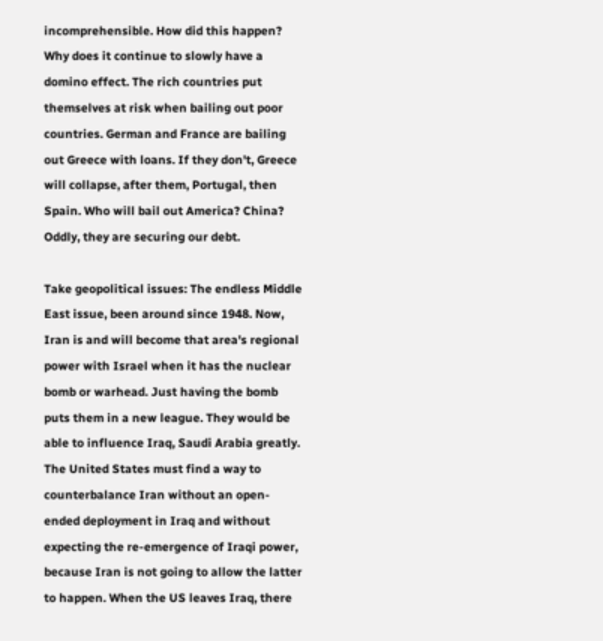incomprehensible. How did this happen? Why does it continue to slowly have a domino effect. The rich countries put themselves at risk when bailing out poor countries. German and France are bailing out Greece with loans. If they don't, Greece will collapse, after them, Portugal, then Spain. Who will bail out America? China? Oddly, they are securing our debt.

Take geopolitical issues: The endless Middle East issue, been around since 1948. Now, Iran is and will become that area's regional power with Israel when it has the nuclear bomb or warhead. Just having the bomb puts them in a new league. They would be able to influence Iraq, Saudi Arabia greatly. The United States must find a way to counterbalance Iran without an open-ended deployment in Iraq and without expecting the re-emergence of Iraqi power, because Iran is not going to allow the latter to happen. When the US leaves Iraq, there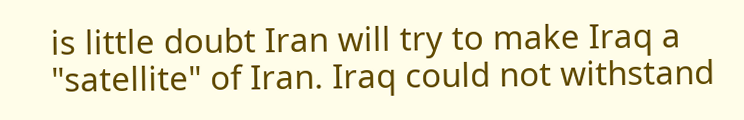is little doubt Iran will try to make Iraq a "satellite" of Iran. Iraq could not withstand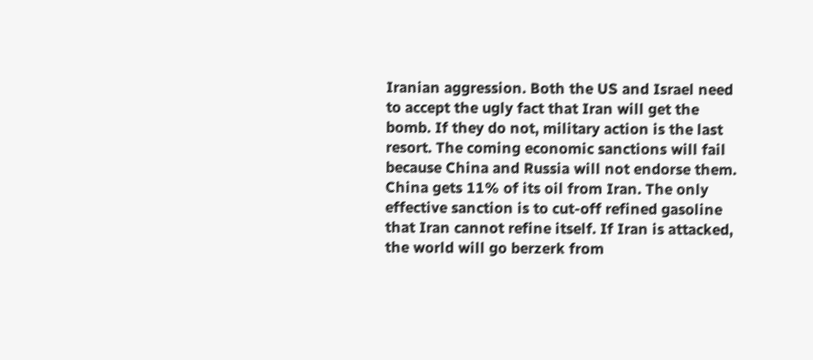Iranian aggression. Both the US and Israel need to accept the ugly fact that Iran will get the bomb. If they do not, military action is the last resort. The coming economic sanctions will fail because China and Russia will not endorse them. China gets 11% of its oil from Iran. The only effective sanction is to cut-off refined gasoline that Iran cannot refine itself. If Iran is attacked, the world will go berzerk from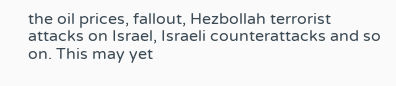the oil prices, fallout, Hezbollah terrorist attacks on Israel, Israeli counterattacks and so on. This may yet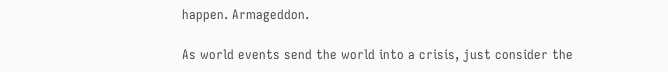happen. Armageddon.

As world events send the world into a crisis, just consider the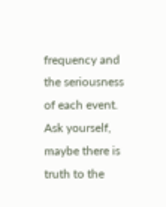frequency and the seriousness of each event. Ask yourself, maybe there is truth to the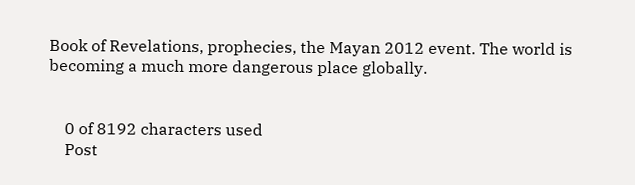Book of Revelations, prophecies, the Mayan 2012 event. The world is becoming a much more dangerous place globally.


    0 of 8192 characters used
    Post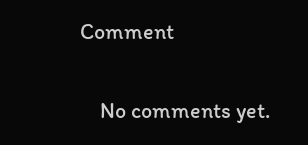Comment

    No comments yet.